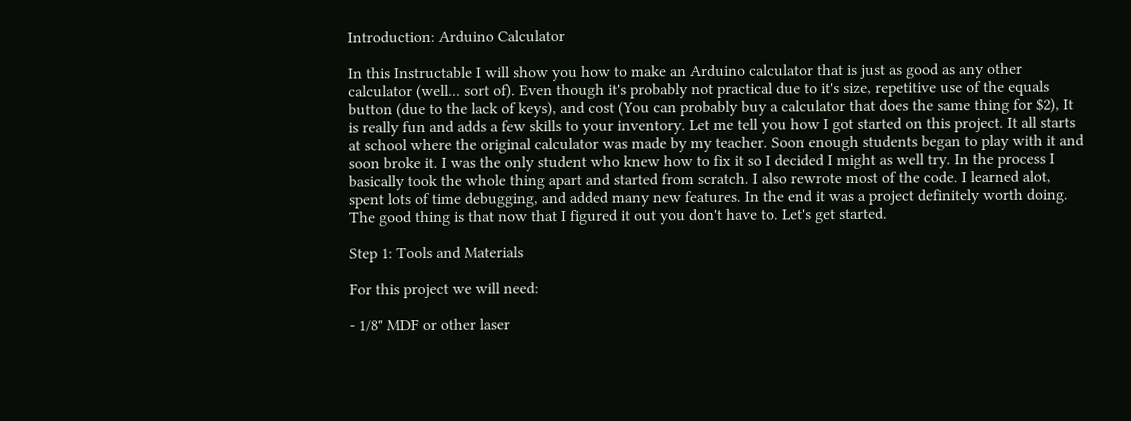Introduction: Arduino Calculator

In this Instructable I will show you how to make an Arduino calculator that is just as good as any other calculator (well... sort of). Even though it's probably not practical due to it's size, repetitive use of the equals button (due to the lack of keys), and cost (You can probably buy a calculator that does the same thing for $2), It is really fun and adds a few skills to your inventory. Let me tell you how I got started on this project. It all starts at school where the original calculator was made by my teacher. Soon enough students began to play with it and soon broke it. I was the only student who knew how to fix it so I decided I might as well try. In the process I basically took the whole thing apart and started from scratch. I also rewrote most of the code. I learned alot, spent lots of time debugging, and added many new features. In the end it was a project definitely worth doing. The good thing is that now that I figured it out you don't have to. Let's get started.

Step 1: Tools and Materials

For this project we will need:

- 1/8" MDF or other laser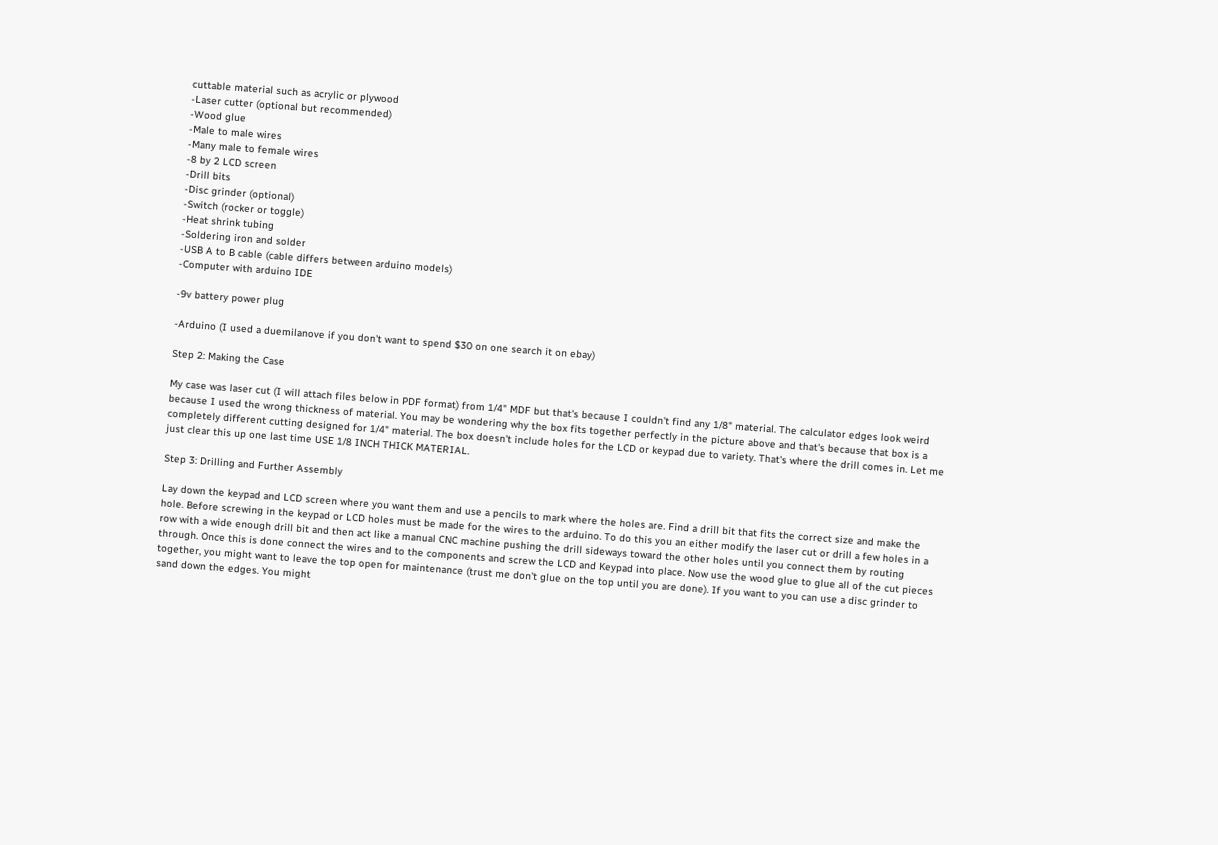cuttable material such as acrylic or plywood
-Laser cutter (optional but recommended)
-Wood glue
-Male to male wires
-Many male to female wires
-8 by 2 LCD screen
-Drill bits
-Disc grinder (optional)
-Switch (rocker or toggle)
-Heat shrink tubing
-Soldering iron and solder
-USB A to B cable (cable differs between arduino models)
-Computer with arduino IDE

-9v battery power plug

-Arduino (I used a duemilanove if you don't want to spend $30 on one search it on ebay)

Step 2: Making the Case

My case was laser cut (I will attach files below in PDF format) from 1/4" MDF but that's because I couldn't find any 1/8" material. The calculator edges look weird because I used the wrong thickness of material. You may be wondering why the box fits together perfectly in the picture above and that's because that box is a completely different cutting designed for 1/4" material. The box doesn't include holes for the LCD or keypad due to variety. That's where the drill comes in. Let me just clear this up one last time USE 1/8 INCH THICK MATERIAL.

Step 3: Drilling and Further Assembly

Lay down the keypad and LCD screen where you want them and use a pencils to mark where the holes are. Find a drill bit that fits the correct size and make the hole. Before screwing in the keypad or LCD holes must be made for the wires to the arduino. To do this you an either modify the laser cut or drill a few holes in a row with a wide enough drill bit and then act like a manual CNC machine pushing the drill sideways toward the other holes until you connect them by routing through. Once this is done connect the wires and to the components and screw the LCD and Keypad into place. Now use the wood glue to glue all of the cut pieces together, you might want to leave the top open for maintenance (trust me don't glue on the top until you are done). If you want to you can use a disc grinder to sand down the edges. You might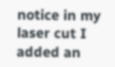notice in my laser cut I added an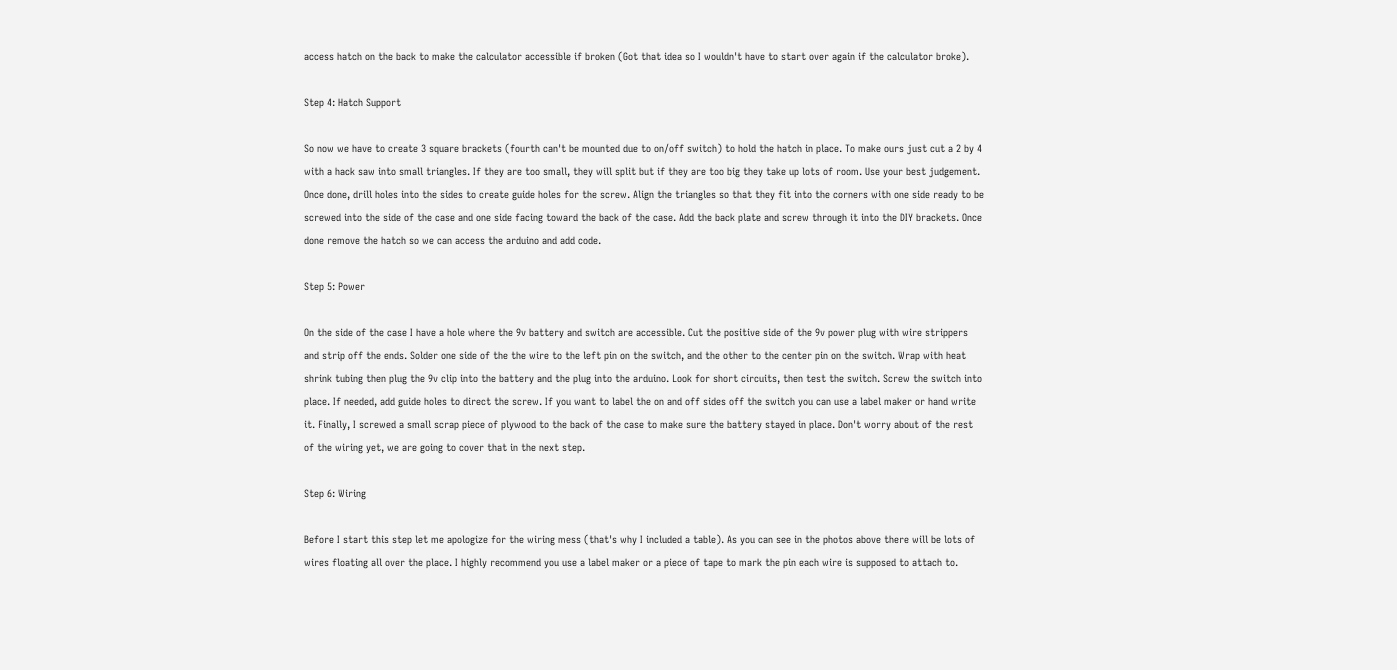access hatch on the back to make the calculator accessible if broken (Got that idea so I wouldn't have to start over again if the calculator broke).

Step 4: Hatch Support

So now we have to create 3 square brackets (fourth can't be mounted due to on/off switch) to hold the hatch in place. To make ours just cut a 2 by 4 with a hack saw into small triangles. If they are too small, they will split but if they are too big they take up lots of room. Use your best judgement. Once done, drill holes into the sides to create guide holes for the screw. Align the triangles so that they fit into the corners with one side ready to be screwed into the side of the case and one side facing toward the back of the case. Add the back plate and screw through it into the DIY brackets. Once done remove the hatch so we can access the arduino and add code.

Step 5: Power

On the side of the case I have a hole where the 9v battery and switch are accessible. Cut the positive side of the 9v power plug with wire strippers and strip off the ends. Solder one side of the the wire to the left pin on the switch, and the other to the center pin on the switch. Wrap with heat shrink tubing then plug the 9v clip into the battery and the plug into the arduino. Look for short circuits, then test the switch. Screw the switch into place. If needed, add guide holes to direct the screw. If you want to label the on and off sides off the switch you can use a label maker or hand write it. Finally, I screwed a small scrap piece of plywood to the back of the case to make sure the battery stayed in place. Don't worry about of the rest of the wiring yet, we are going to cover that in the next step.

Step 6: Wiring

Before I start this step let me apologize for the wiring mess (that's why I included a table). As you can see in the photos above there will be lots of wires floating all over the place. I highly recommend you use a label maker or a piece of tape to mark the pin each wire is supposed to attach to.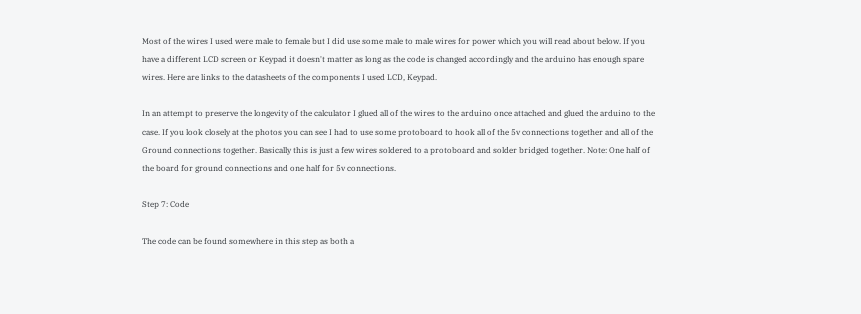Most of the wires I used were male to female but I did use some male to male wires for power which you will read about below. If you have a different LCD screen or Keypad it doesn't matter as long as the code is changed accordingly and the arduino has enough spare wires. Here are links to the datasheets of the components I used LCD, Keypad.

In an attempt to preserve the longevity of the calculator I glued all of the wires to the arduino once attached and glued the arduino to the case. If you look closely at the photos you can see I had to use some protoboard to hook all of the 5v connections together and all of the Ground connections together. Basically this is just a few wires soldered to a protoboard and solder bridged together. Note: One half of the board for ground connections and one half for 5v connections.

Step 7: Code

The code can be found somewhere in this step as both a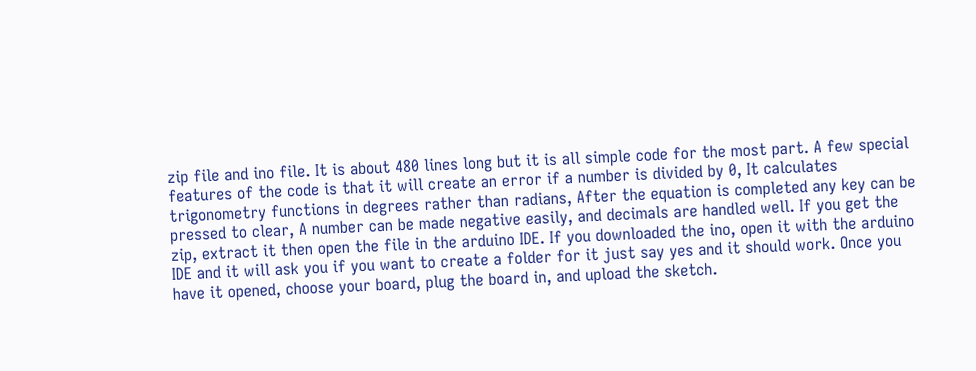zip file and ino file. It is about 480 lines long but it is all simple code for the most part. A few special features of the code is that it will create an error if a number is divided by 0, It calculates trigonometry functions in degrees rather than radians, After the equation is completed any key can be pressed to clear, A number can be made negative easily, and decimals are handled well. If you get the zip, extract it then open the file in the arduino IDE. If you downloaded the ino, open it with the arduino IDE and it will ask you if you want to create a folder for it just say yes and it should work. Once you have it opened, choose your board, plug the board in, and upload the sketch.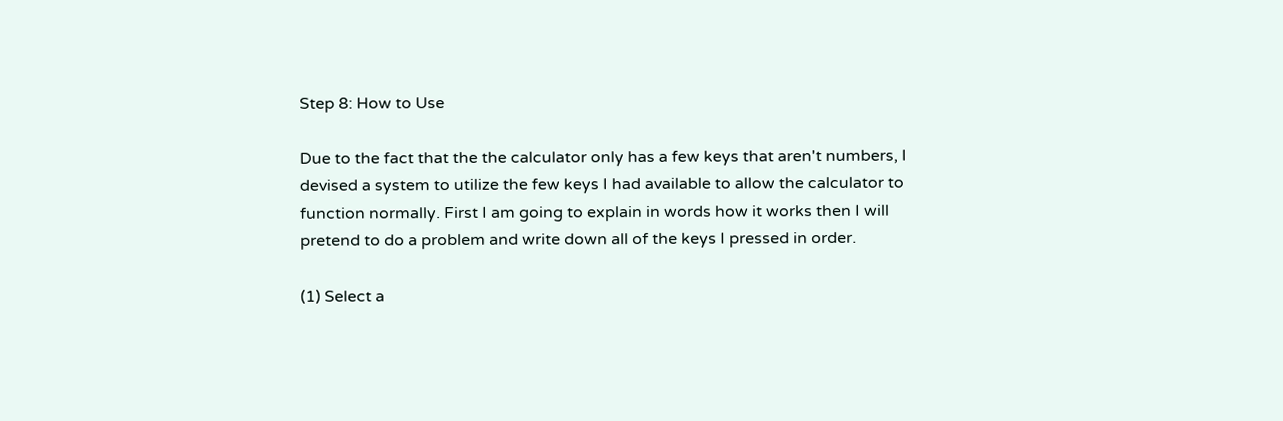Step 8: How to Use

Due to the fact that the the calculator only has a few keys that aren't numbers, I devised a system to utilize the few keys I had available to allow the calculator to function normally. First I am going to explain in words how it works then I will pretend to do a problem and write down all of the keys I pressed in order.

(1) Select a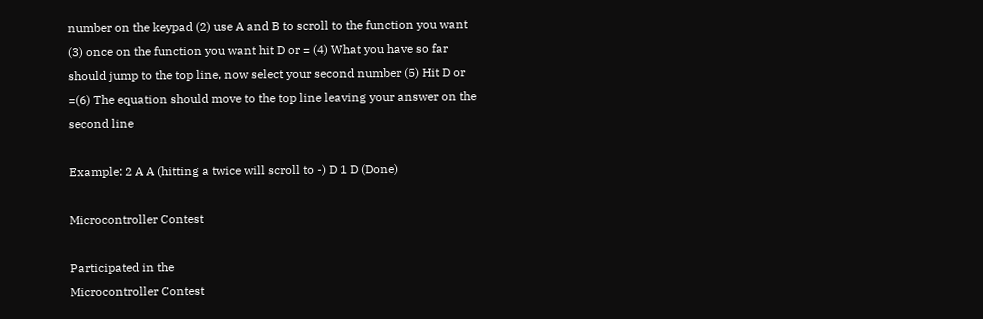number on the keypad (2) use A and B to scroll to the function you want (3) once on the function you want hit D or = (4) What you have so far should jump to the top line, now select your second number (5) Hit D or =(6) The equation should move to the top line leaving your answer on the second line

Example: 2 A A (hitting a twice will scroll to -) D 1 D (Done)

Microcontroller Contest

Participated in the
Microcontroller Contest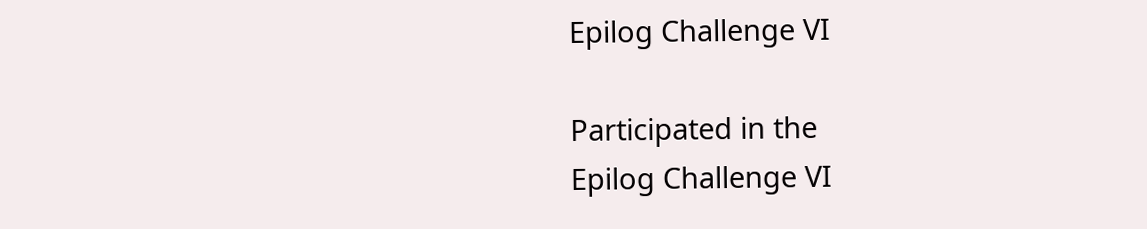Epilog Challenge VI

Participated in the
Epilog Challenge VI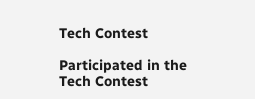Tech Contest

Participated in the
Tech Contest